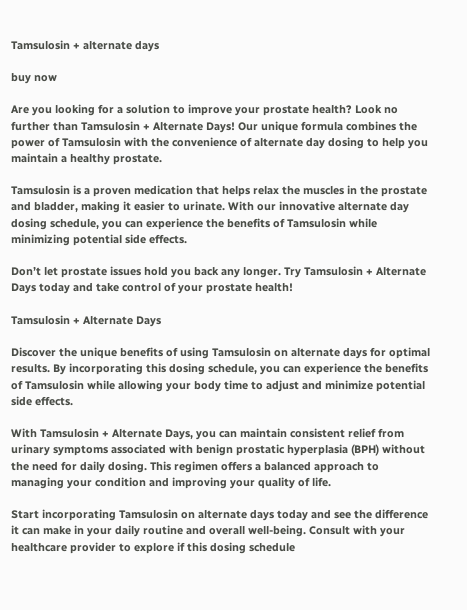Tamsulosin + alternate days

buy now

Are you looking for a solution to improve your prostate health? Look no further than Tamsulosin + Alternate Days! Our unique formula combines the power of Tamsulosin with the convenience of alternate day dosing to help you maintain a healthy prostate.

Tamsulosin is a proven medication that helps relax the muscles in the prostate and bladder, making it easier to urinate. With our innovative alternate day dosing schedule, you can experience the benefits of Tamsulosin while minimizing potential side effects.

Don’t let prostate issues hold you back any longer. Try Tamsulosin + Alternate Days today and take control of your prostate health!

Tamsulosin + Alternate Days

Discover the unique benefits of using Tamsulosin on alternate days for optimal results. By incorporating this dosing schedule, you can experience the benefits of Tamsulosin while allowing your body time to adjust and minimize potential side effects.

With Tamsulosin + Alternate Days, you can maintain consistent relief from urinary symptoms associated with benign prostatic hyperplasia (BPH) without the need for daily dosing. This regimen offers a balanced approach to managing your condition and improving your quality of life.

Start incorporating Tamsulosin on alternate days today and see the difference it can make in your daily routine and overall well-being. Consult with your healthcare provider to explore if this dosing schedule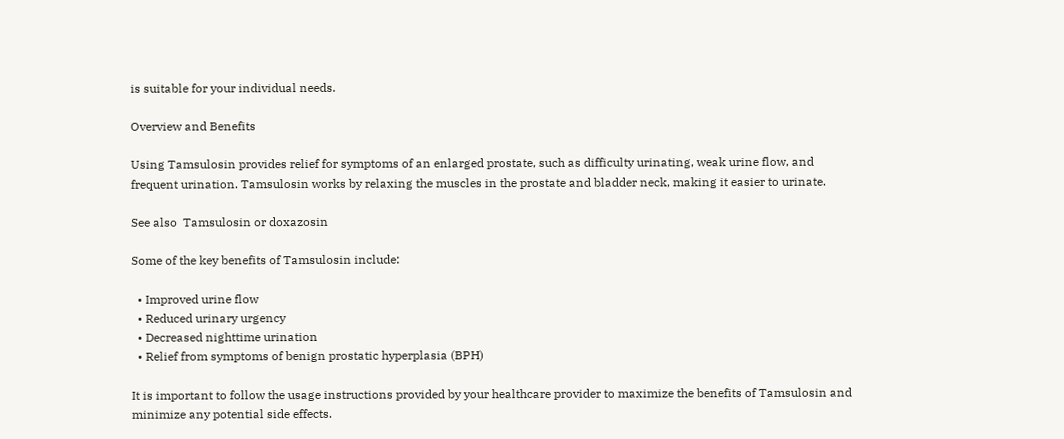is suitable for your individual needs.

Overview and Benefits

Using Tamsulosin provides relief for symptoms of an enlarged prostate, such as difficulty urinating, weak urine flow, and frequent urination. Tamsulosin works by relaxing the muscles in the prostate and bladder neck, making it easier to urinate.

See also  Tamsulosin or doxazosin

Some of the key benefits of Tamsulosin include:

  • Improved urine flow
  • Reduced urinary urgency
  • Decreased nighttime urination
  • Relief from symptoms of benign prostatic hyperplasia (BPH)

It is important to follow the usage instructions provided by your healthcare provider to maximize the benefits of Tamsulosin and minimize any potential side effects.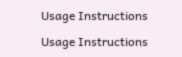Usage Instructions

Usage Instructions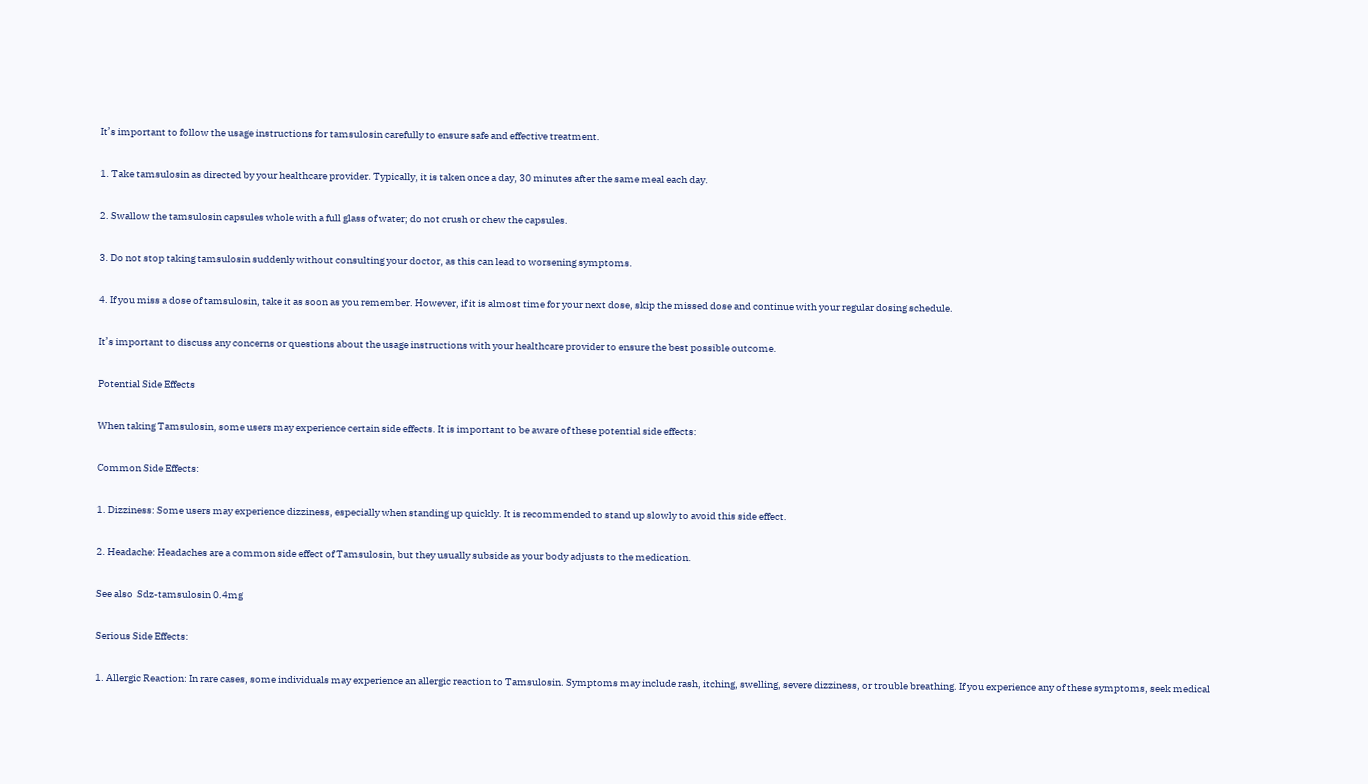It’s important to follow the usage instructions for tamsulosin carefully to ensure safe and effective treatment.

1. Take tamsulosin as directed by your healthcare provider. Typically, it is taken once a day, 30 minutes after the same meal each day.

2. Swallow the tamsulosin capsules whole with a full glass of water; do not crush or chew the capsules.

3. Do not stop taking tamsulosin suddenly without consulting your doctor, as this can lead to worsening symptoms.

4. If you miss a dose of tamsulosin, take it as soon as you remember. However, if it is almost time for your next dose, skip the missed dose and continue with your regular dosing schedule.

It’s important to discuss any concerns or questions about the usage instructions with your healthcare provider to ensure the best possible outcome.

Potential Side Effects

When taking Tamsulosin, some users may experience certain side effects. It is important to be aware of these potential side effects:

Common Side Effects:

1. Dizziness: Some users may experience dizziness, especially when standing up quickly. It is recommended to stand up slowly to avoid this side effect.

2. Headache: Headaches are a common side effect of Tamsulosin, but they usually subside as your body adjusts to the medication.

See also  Sdz-tamsulosin 0.4mg

Serious Side Effects:

1. Allergic Reaction: In rare cases, some individuals may experience an allergic reaction to Tamsulosin. Symptoms may include rash, itching, swelling, severe dizziness, or trouble breathing. If you experience any of these symptoms, seek medical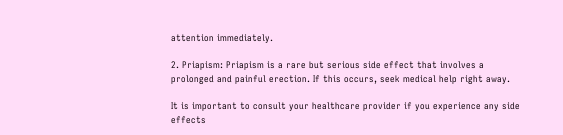attention immediately.

2. Priapism: Priapism is a rare but serious side effect that involves a prolonged and painful erection. If this occurs, seek medical help right away.

It is important to consult your healthcare provider if you experience any side effects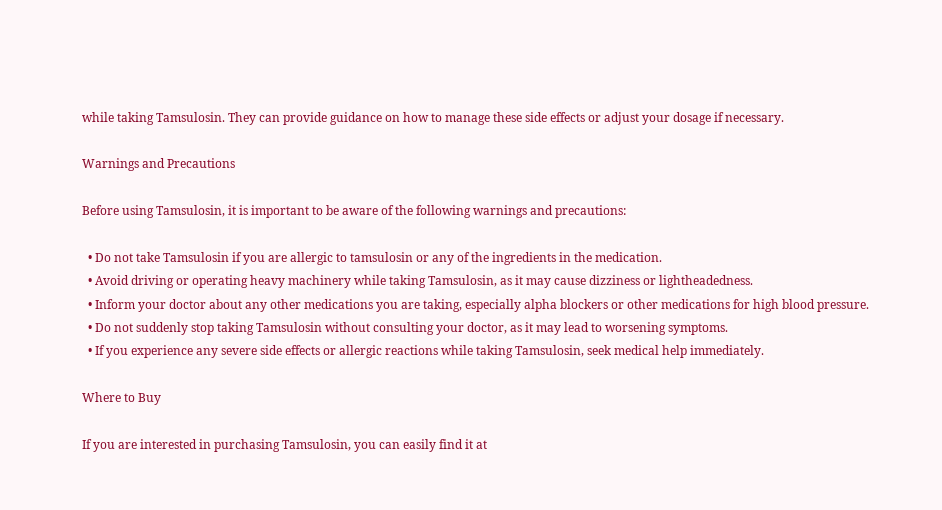while taking Tamsulosin. They can provide guidance on how to manage these side effects or adjust your dosage if necessary.

Warnings and Precautions

Before using Tamsulosin, it is important to be aware of the following warnings and precautions:

  • Do not take Tamsulosin if you are allergic to tamsulosin or any of the ingredients in the medication.
  • Avoid driving or operating heavy machinery while taking Tamsulosin, as it may cause dizziness or lightheadedness.
  • Inform your doctor about any other medications you are taking, especially alpha blockers or other medications for high blood pressure.
  • Do not suddenly stop taking Tamsulosin without consulting your doctor, as it may lead to worsening symptoms.
  • If you experience any severe side effects or allergic reactions while taking Tamsulosin, seek medical help immediately.

Where to Buy

If you are interested in purchasing Tamsulosin, you can easily find it at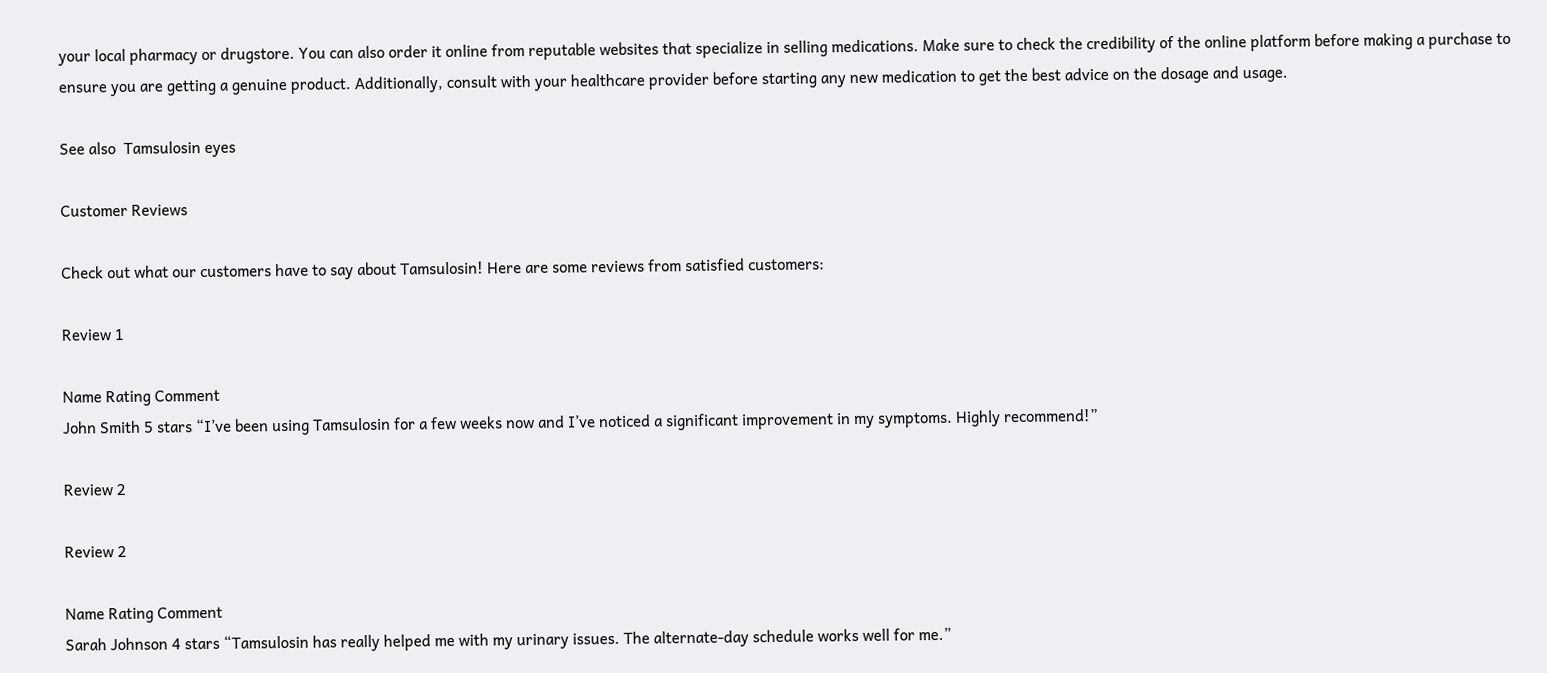your local pharmacy or drugstore. You can also order it online from reputable websites that specialize in selling medications. Make sure to check the credibility of the online platform before making a purchase to ensure you are getting a genuine product. Additionally, consult with your healthcare provider before starting any new medication to get the best advice on the dosage and usage.

See also  Tamsulosin eyes

Customer Reviews

Check out what our customers have to say about Tamsulosin! Here are some reviews from satisfied customers:

Review 1

Name Rating Comment
John Smith 5 stars “I’ve been using Tamsulosin for a few weeks now and I’ve noticed a significant improvement in my symptoms. Highly recommend!”

Review 2

Review 2

Name Rating Comment
Sarah Johnson 4 stars “Tamsulosin has really helped me with my urinary issues. The alternate-day schedule works well for me.”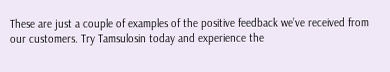These are just a couple of examples of the positive feedback we’ve received from our customers. Try Tamsulosin today and experience the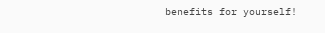benefits for yourself!